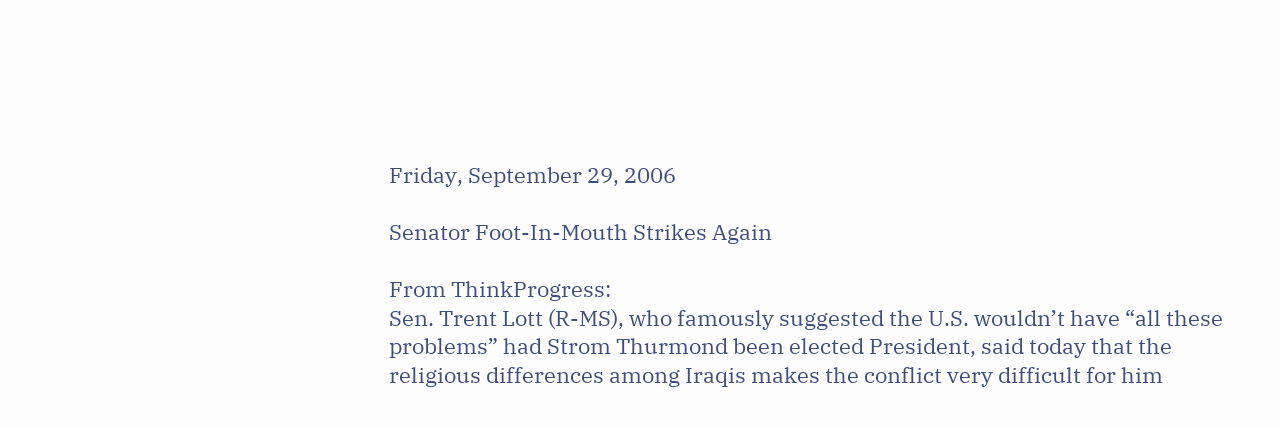Friday, September 29, 2006

Senator Foot-In-Mouth Strikes Again

From ThinkProgress:
Sen. Trent Lott (R-MS), who famously suggested the U.S. wouldn’t have “all these problems” had Strom Thurmond been elected President, said today that the religious differences among Iraqis makes the conflict very difficult for him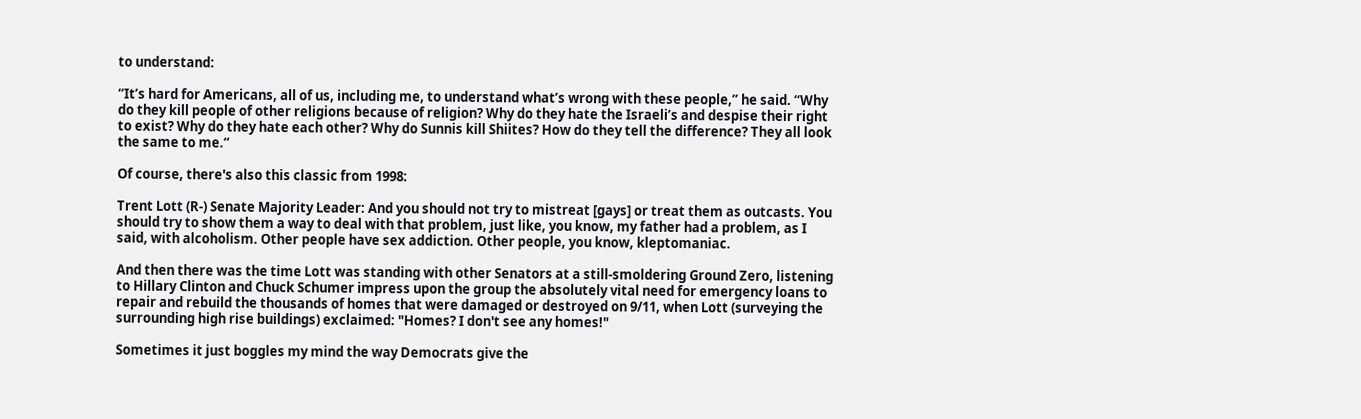to understand:

“It’s hard for Americans, all of us, including me, to understand what’s wrong with these people,” he said. “Why do they kill people of other religions because of religion? Why do they hate the Israeli’s and despise their right to exist? Why do they hate each other? Why do Sunnis kill Shiites? How do they tell the difference? They all look the same to me.“

Of course, there's also this classic from 1998:

Trent Lott (R-) Senate Majority Leader: And you should not try to mistreat [gays] or treat them as outcasts. You should try to show them a way to deal with that problem, just like, you know, my father had a problem, as I said, with alcoholism. Other people have sex addiction. Other people, you know, kleptomaniac.

And then there was the time Lott was standing with other Senators at a still-smoldering Ground Zero, listening to Hillary Clinton and Chuck Schumer impress upon the group the absolutely vital need for emergency loans to repair and rebuild the thousands of homes that were damaged or destroyed on 9/11, when Lott (surveying the surrounding high rise buildings) exclaimed: "Homes? I don't see any homes!"

Sometimes it just boggles my mind the way Democrats give the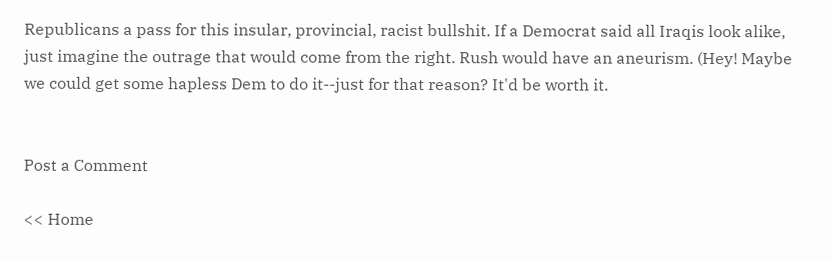Republicans a pass for this insular, provincial, racist bullshit. If a Democrat said all Iraqis look alike, just imagine the outrage that would come from the right. Rush would have an aneurism. (Hey! Maybe we could get some hapless Dem to do it--just for that reason? It'd be worth it.


Post a Comment

<< Home